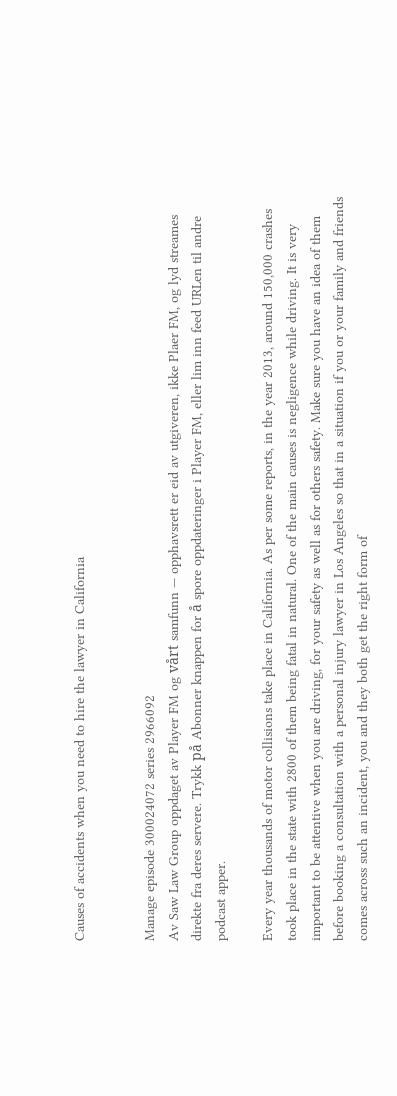Causes of accidents when you need to hire the lawyer in California


Manage episode 300024072 series 2966092
Av Saw Law Group oppdaget av Player FM og vårt samfunn — opphavsrett er eid av utgiveren, ikke Plaer FM, og lyd streames direkte fra deres servere. Trykk på Abonner knappen for å spore oppdateringer i Player FM, eller lim inn feed URLen til andre podcast apper.

Every year thousands of motor collisions take place in California. As per some reports, in the year 2013, around 150,000 crashes took place in the state with 2800 of them being fatal in natural. One of the main causes is negligence while driving. It is very important to be attentive when you are driving, for your safety as well as for others safety. Make sure you have an idea of them before booking a consultation with a personal injury lawyer in Los Angeles so that in a situation if you or your family and friends comes across such an incident, you and they both get the right form of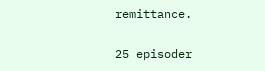remittance.

25 episoder